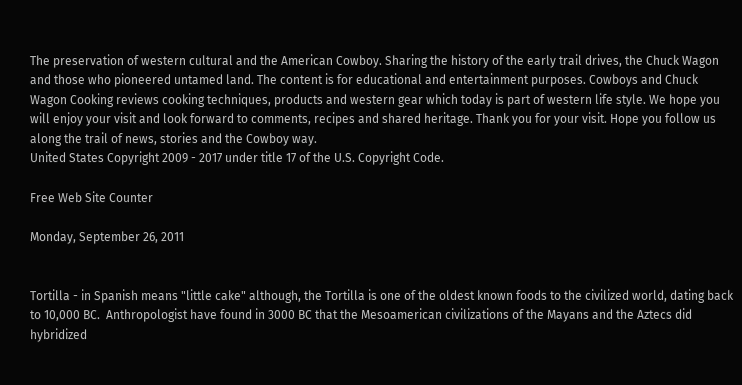The preservation of western cultural and the American Cowboy. Sharing the history of the early trail drives, the Chuck Wagon and those who pioneered untamed land. The content is for educational and entertainment purposes. Cowboys and Chuck Wagon Cooking reviews cooking techniques, products and western gear which today is part of western life style. We hope you will enjoy your visit and look forward to comments, recipes and shared heritage. Thank you for your visit. Hope you follow us along the trail of news, stories and the Cowboy way.
United States Copyright 2009 - 2017 under title 17 of the U.S. Copyright Code.

Free Web Site Counter

Monday, September 26, 2011


Tortilla - in Spanish means "little cake" although, the Tortilla is one of the oldest known foods to the civilized world, dating back to 10,000 BC.  Anthropologist have found in 3000 BC that the Mesoamerican civilizations of the Mayans and the Aztecs did hybridized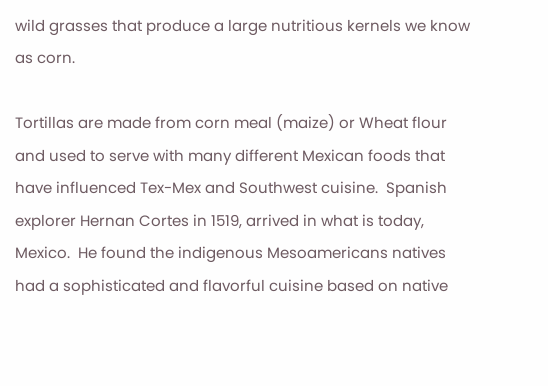wild grasses that produce a large nutritious kernels we know as corn.

Tortillas are made from corn meal (maize) or Wheat flour and used to serve with many different Mexican foods that have influenced Tex-Mex and Southwest cuisine.  Spanish explorer Hernan Cortes in 1519, arrived in what is today, Mexico.  He found the indigenous Mesoamericans natives had a sophisticated and flavorful cuisine based on native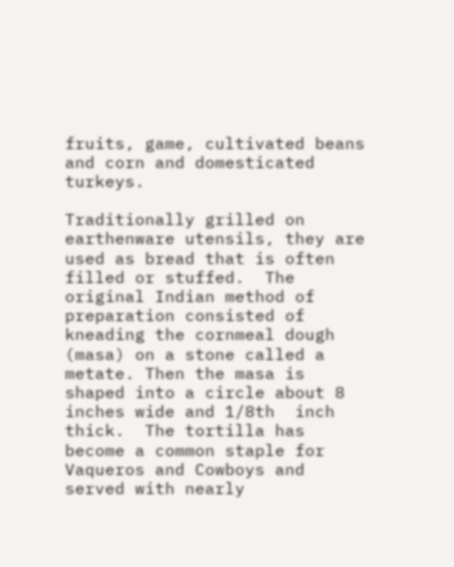fruits, game, cultivated beans and corn and domesticated turkeys.

Traditionally grilled on earthenware utensils, they are used as bread that is often filled or stuffed.  The original Indian method of preparation consisted of kneading the cornmeal dough (masa) on a stone called a metate. Then the masa is shaped into a circle about 8 inches wide and 1/8th  inch thick.  The tortilla has become a common staple for Vaqueros and Cowboys and served with nearly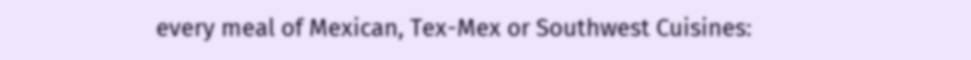every meal of Mexican, Tex-Mex or Southwest Cuisines: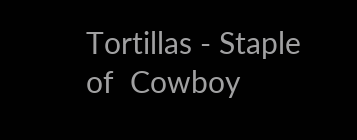Tortillas - Staple of  Cowboy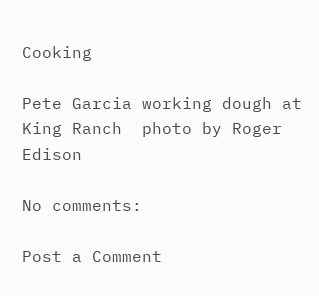Cooking

Pete Garcia working dough at King Ranch  photo by Roger Edison

No comments:

Post a Comment